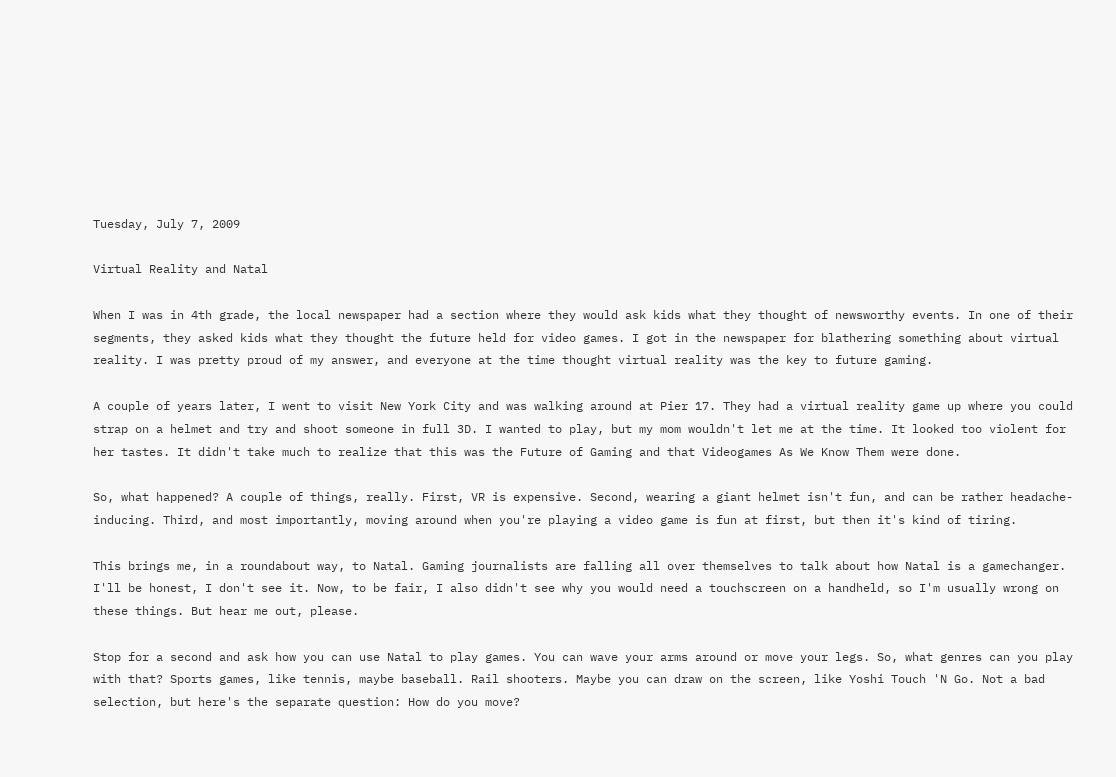Tuesday, July 7, 2009

Virtual Reality and Natal

When I was in 4th grade, the local newspaper had a section where they would ask kids what they thought of newsworthy events. In one of their segments, they asked kids what they thought the future held for video games. I got in the newspaper for blathering something about virtual reality. I was pretty proud of my answer, and everyone at the time thought virtual reality was the key to future gaming.

A couple of years later, I went to visit New York City and was walking around at Pier 17. They had a virtual reality game up where you could strap on a helmet and try and shoot someone in full 3D. I wanted to play, but my mom wouldn't let me at the time. It looked too violent for her tastes. It didn't take much to realize that this was the Future of Gaming and that Videogames As We Know Them were done.

So, what happened? A couple of things, really. First, VR is expensive. Second, wearing a giant helmet isn't fun, and can be rather headache-inducing. Third, and most importantly, moving around when you're playing a video game is fun at first, but then it's kind of tiring.

This brings me, in a roundabout way, to Natal. Gaming journalists are falling all over themselves to talk about how Natal is a gamechanger. I'll be honest, I don't see it. Now, to be fair, I also didn't see why you would need a touchscreen on a handheld, so I'm usually wrong on these things. But hear me out, please.

Stop for a second and ask how you can use Natal to play games. You can wave your arms around or move your legs. So, what genres can you play with that? Sports games, like tennis, maybe baseball. Rail shooters. Maybe you can draw on the screen, like Yoshi Touch 'N Go. Not a bad selection, but here's the separate question: How do you move?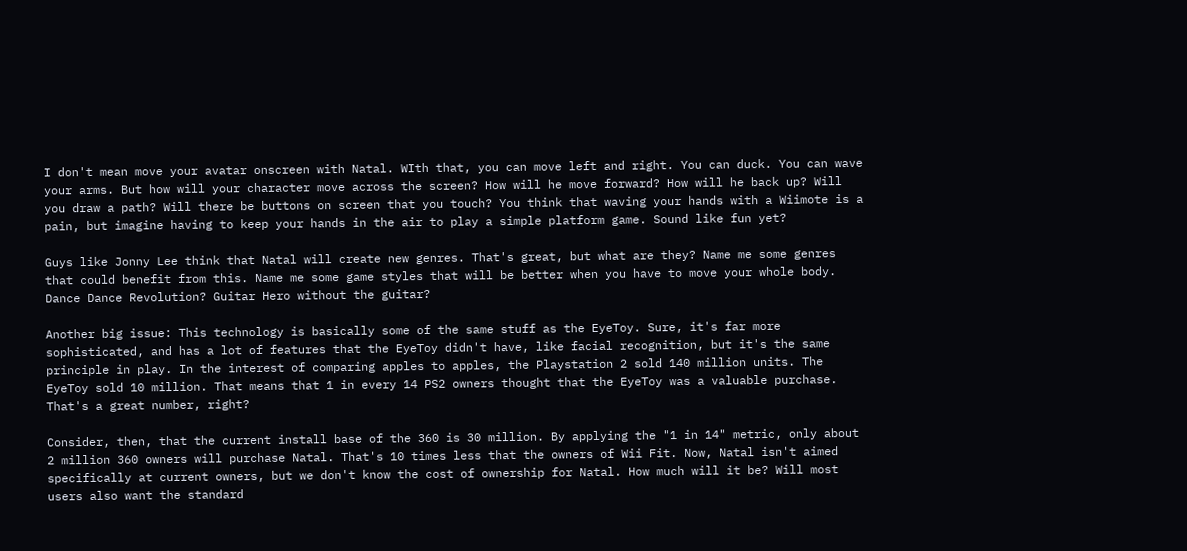I don't mean move your avatar onscreen with Natal. WIth that, you can move left and right. You can duck. You can wave your arms. But how will your character move across the screen? How will he move forward? How will he back up? Will you draw a path? Will there be buttons on screen that you touch? You think that waving your hands with a Wiimote is a pain, but imagine having to keep your hands in the air to play a simple platform game. Sound like fun yet?

Guys like Jonny Lee think that Natal will create new genres. That's great, but what are they? Name me some genres that could benefit from this. Name me some game styles that will be better when you have to move your whole body. Dance Dance Revolution? Guitar Hero without the guitar?

Another big issue: This technology is basically some of the same stuff as the EyeToy. Sure, it's far more sophisticated, and has a lot of features that the EyeToy didn't have, like facial recognition, but it's the same principle in play. In the interest of comparing apples to apples, the Playstation 2 sold 140 million units. The EyeToy sold 10 million. That means that 1 in every 14 PS2 owners thought that the EyeToy was a valuable purchase. That's a great number, right?

Consider, then, that the current install base of the 360 is 30 million. By applying the "1 in 14" metric, only about 2 million 360 owners will purchase Natal. That's 10 times less that the owners of Wii Fit. Now, Natal isn't aimed specifically at current owners, but we don't know the cost of ownership for Natal. How much will it be? Will most users also want the standard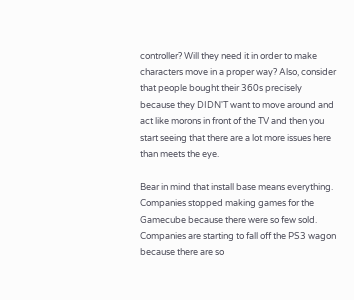controller? Will they need it in order to make characters move in a proper way? Also, consider that people bought their 360s precisely because they DIDN'T want to move around and act like morons in front of the TV and then you start seeing that there are a lot more issues here than meets the eye.

Bear in mind that install base means everything. Companies stopped making games for the Gamecube because there were so few sold. Companies are starting to fall off the PS3 wagon because there are so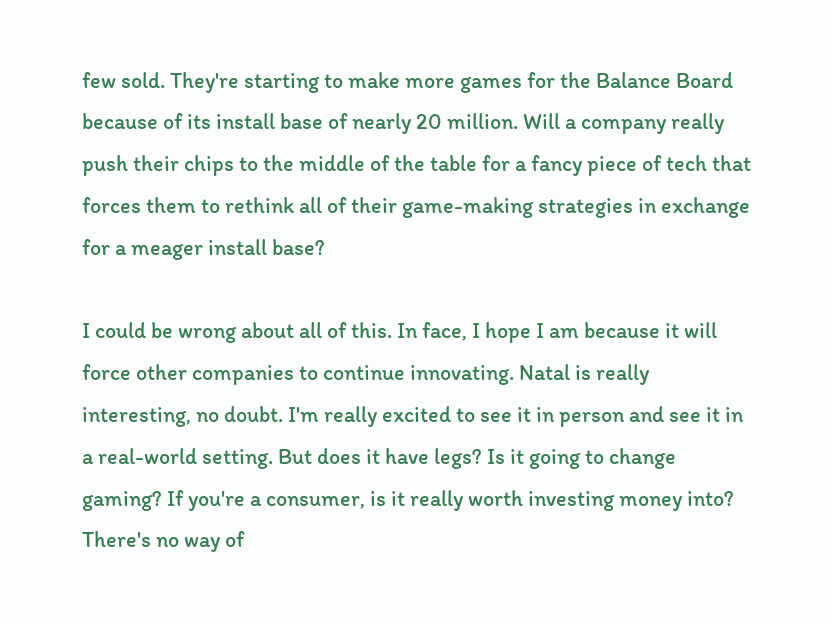few sold. They're starting to make more games for the Balance Board because of its install base of nearly 20 million. Will a company really push their chips to the middle of the table for a fancy piece of tech that forces them to rethink all of their game-making strategies in exchange for a meager install base?

I could be wrong about all of this. In face, I hope I am because it will force other companies to continue innovating. Natal is really interesting, no doubt. I'm really excited to see it in person and see it in a real-world setting. But does it have legs? Is it going to change gaming? If you're a consumer, is it really worth investing money into? There's no way of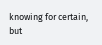knowing for certain, but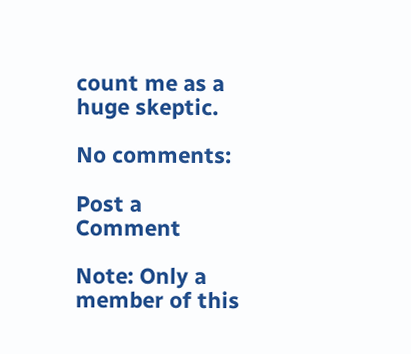count me as a huge skeptic.

No comments:

Post a Comment

Note: Only a member of this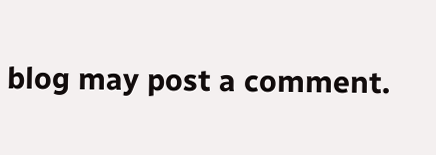blog may post a comment.